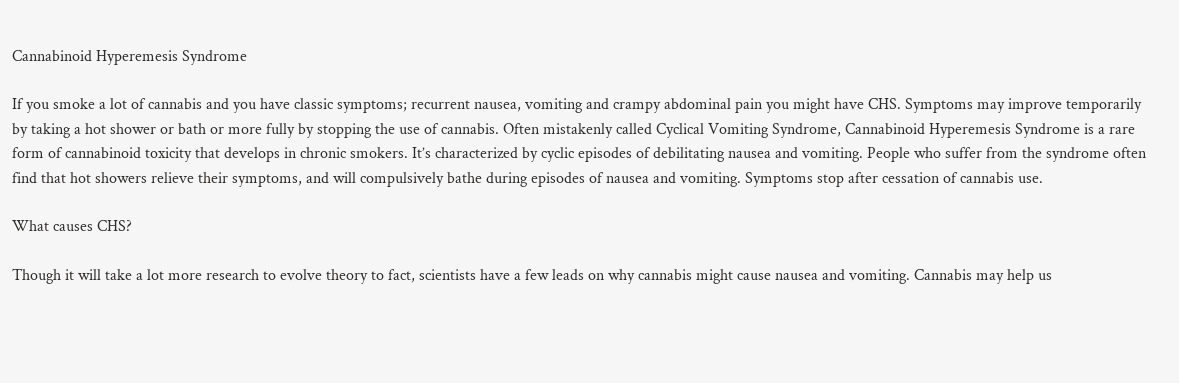Cannabinoid Hyperemesis Syndrome

If you smoke a lot of cannabis and you have classic symptoms; recurrent nausea, vomiting and crampy abdominal pain you might have CHS. Symptoms may improve temporarily by taking a hot shower or bath or more fully by stopping the use of cannabis. Often mistakenly called Cyclical Vomiting Syndrome, Cannabinoid Hyperemesis Syndrome is a rare form of cannabinoid toxicity that develops in chronic smokers. It’s characterized by cyclic episodes of debilitating nausea and vomiting. People who suffer from the syndrome often find that hot showers relieve their symptoms, and will compulsively bathe during episodes of nausea and vomiting. Symptoms stop after cessation of cannabis use.

What causes CHS?

Though it will take a lot more research to evolve theory to fact, scientists have a few leads on why cannabis might cause nausea and vomiting. Cannabis may help us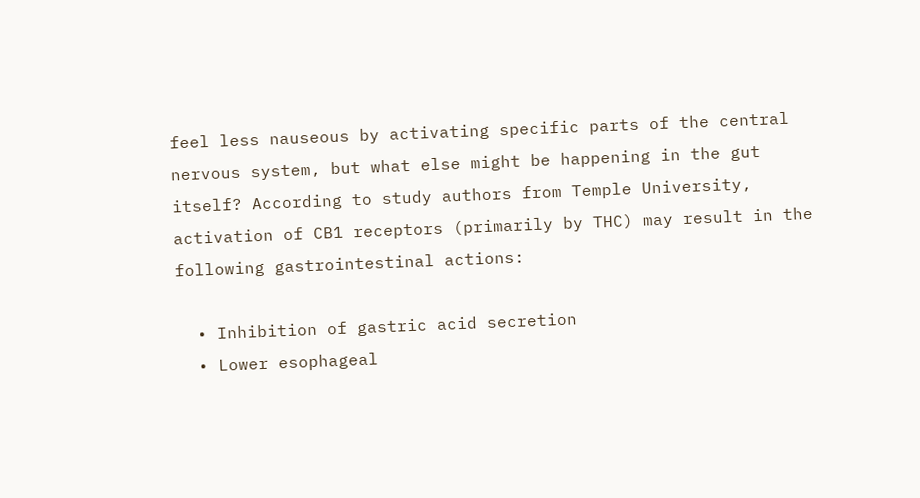feel less nauseous by activating specific parts of the central nervous system, but what else might be happening in the gut itself? According to study authors from Temple University, activation of CB1 receptors (primarily by THC) may result in the following gastrointestinal actions:

  • Inhibition of gastric acid secretion
  • Lower esophageal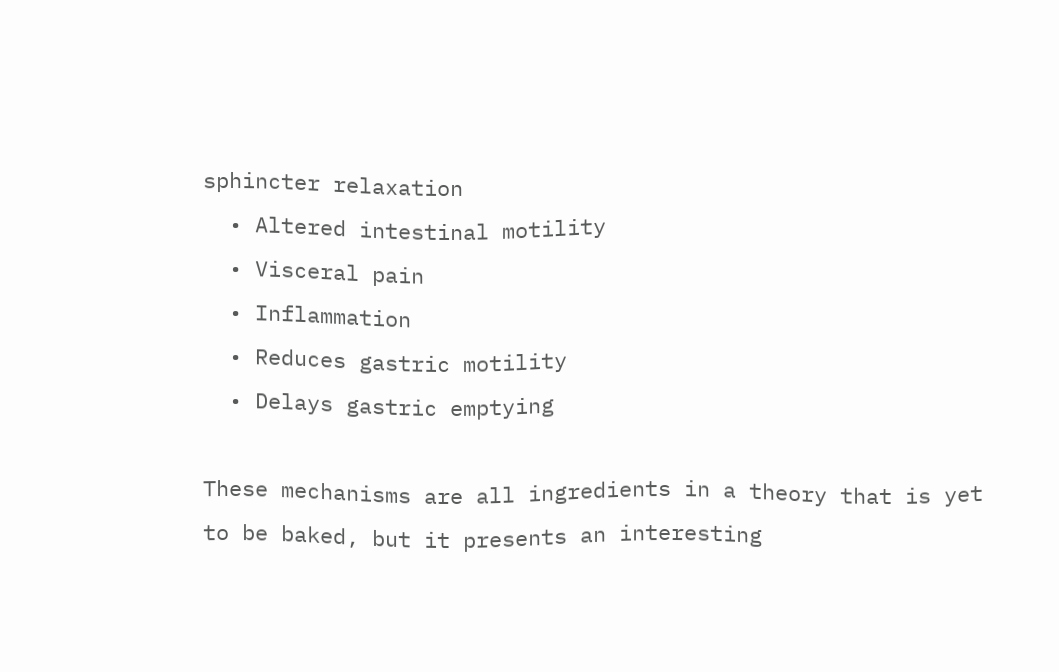sphincter relaxation
  • Altered intestinal motility
  • Visceral pain
  • Inflammation
  • Reduces gastric motility
  • Delays gastric emptying

These mechanisms are all ingredients in a theory that is yet to be baked, but it presents an interesting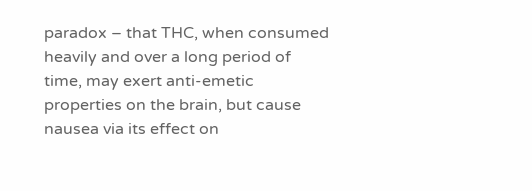paradox – that THC, when consumed heavily and over a long period of time, may exert anti-emetic properties on the brain, but cause nausea via its effect on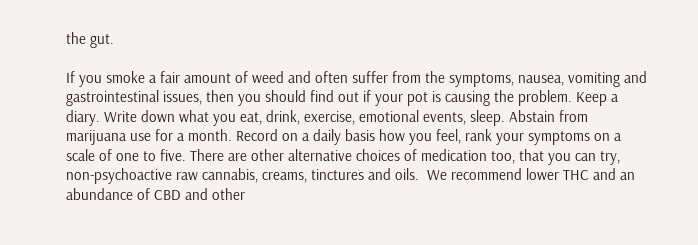the gut.

If you smoke a fair amount of weed and often suffer from the symptoms, nausea, vomiting and gastrointestinal issues, then you should find out if your pot is causing the problem. Keep a diary. Write down what you eat, drink, exercise, emotional events, sleep. Abstain from marijuana use for a month. Record on a daily basis how you feel, rank your symptoms on a scale of one to five. There are other alternative choices of medication too, that you can try, non-psychoactive raw cannabis, creams, tinctures and oils.  We recommend lower THC and an abundance of CBD and other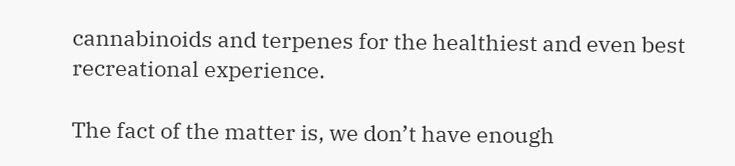cannabinoids and terpenes for the healthiest and even best recreational experience.

The fact of the matter is, we don’t have enough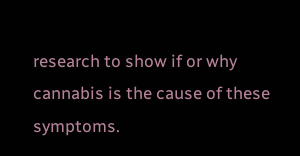research to show if or why cannabis is the cause of these symptoms.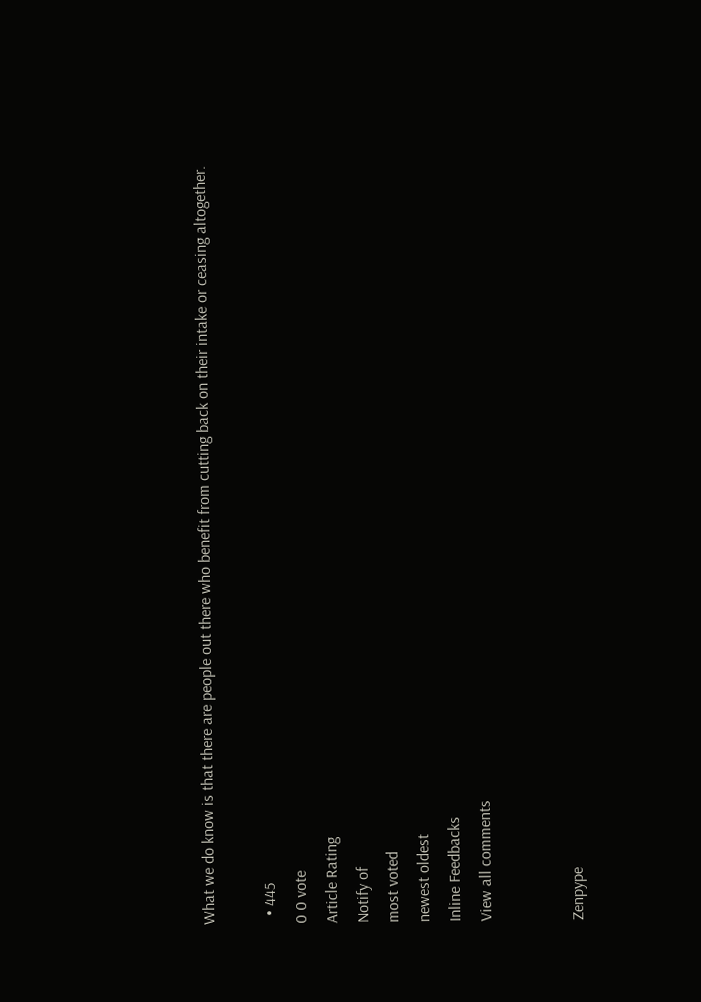What we do know is that there are people out there who benefit from cutting back on their intake or ceasing altogether.

  • 445
0 0 vote
Article Rating
Notify of
most voted
newest oldest
Inline Feedbacks
View all comments


Zenpype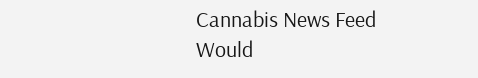Cannabis News Feed
Would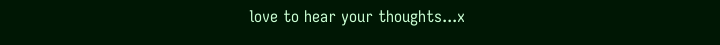love to hear your thoughts...x